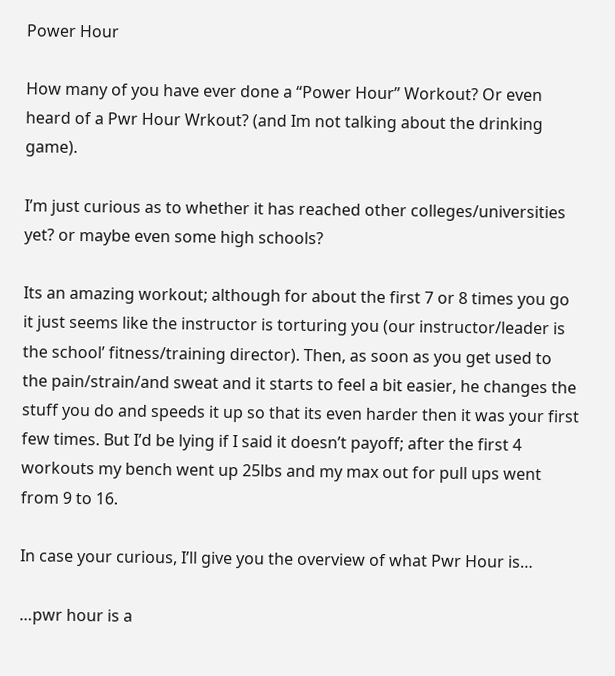Power Hour

How many of you have ever done a “Power Hour” Workout? Or even heard of a Pwr Hour Wrkout? (and Im not talking about the drinking game).

I’m just curious as to whether it has reached other colleges/universities yet? or maybe even some high schools?

Its an amazing workout; although for about the first 7 or 8 times you go it just seems like the instructor is torturing you (our instructor/leader is the school’ fitness/training director). Then, as soon as you get used to the pain/strain/and sweat and it starts to feel a bit easier, he changes the stuff you do and speeds it up so that its even harder then it was your first few times. But I’d be lying if I said it doesn’t payoff; after the first 4 workouts my bench went up 25lbs and my max out for pull ups went from 9 to 16.

In case your curious, I’ll give you the overview of what Pwr Hour is…

…pwr hour is a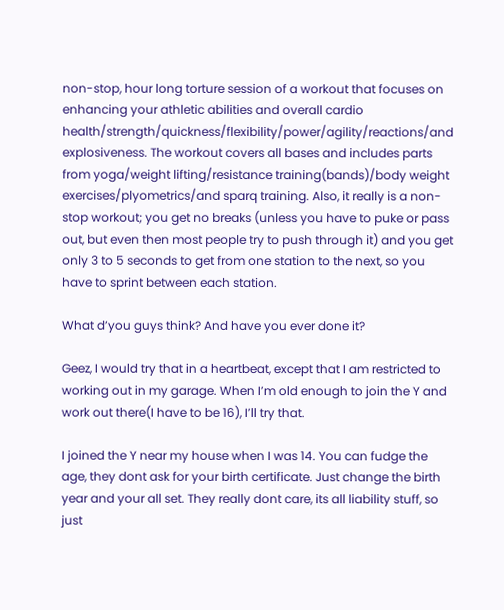non-stop, hour long torture session of a workout that focuses on enhancing your athletic abilities and overall cardio health/strength/quickness/flexibility/power/agility/reactions/and explosiveness. The workout covers all bases and includes parts from yoga/weight lifting/resistance training(bands)/body weight exercises/plyometrics/and sparq training. Also, it really is a non-stop workout; you get no breaks (unless you have to puke or pass out, but even then most people try to push through it) and you get only 3 to 5 seconds to get from one station to the next, so you have to sprint between each station.

What d’you guys think? And have you ever done it?

Geez, I would try that in a heartbeat, except that I am restricted to working out in my garage. When I’m old enough to join the Y and work out there(I have to be 16), I’ll try that.

I joined the Y near my house when I was 14. You can fudge the age, they dont ask for your birth certificate. Just change the birth year and your all set. They really dont care, its all liability stuff, so just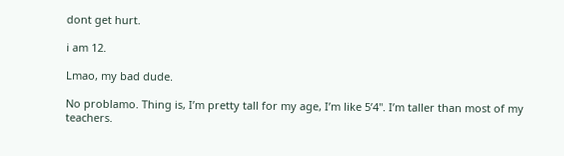dont get hurt.

i am 12.

Lmao, my bad dude.

No problamo. Thing is, I’m pretty tall for my age, I’m like 5’4". I’m taller than most of my teachers.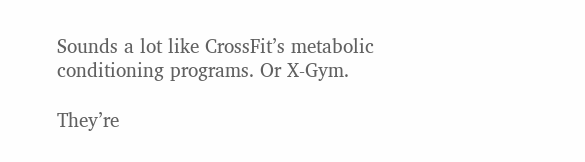Sounds a lot like CrossFit’s metabolic conditioning programs. Or X-Gym.

They’re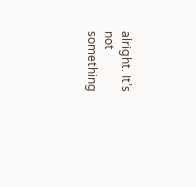alright. It’s not something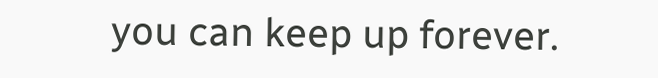you can keep up forever.